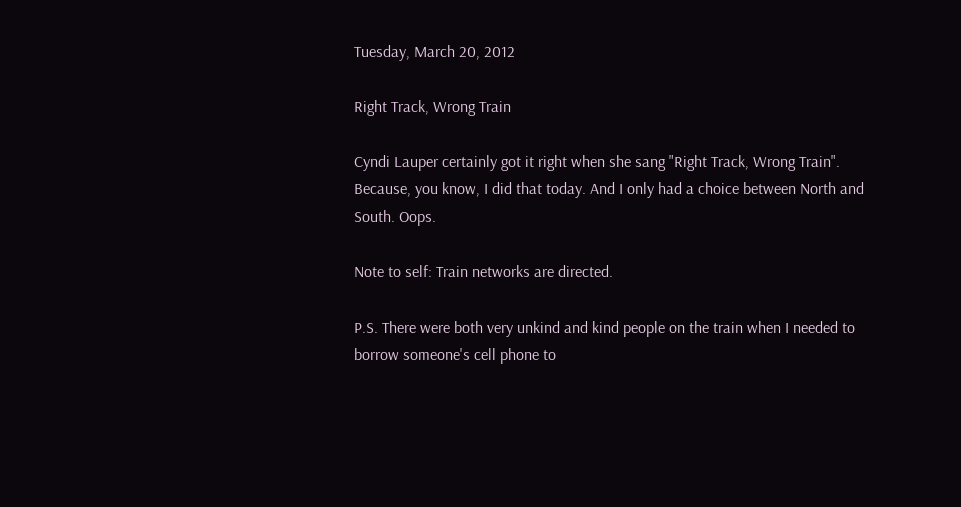Tuesday, March 20, 2012

Right Track, Wrong Train

Cyndi Lauper certainly got it right when she sang "Right Track, Wrong Train". Because, you know, I did that today. And I only had a choice between North and South. Oops.

Note to self: Train networks are directed.

P.S. There were both very unkind and kind people on the train when I needed to borrow someone's cell phone to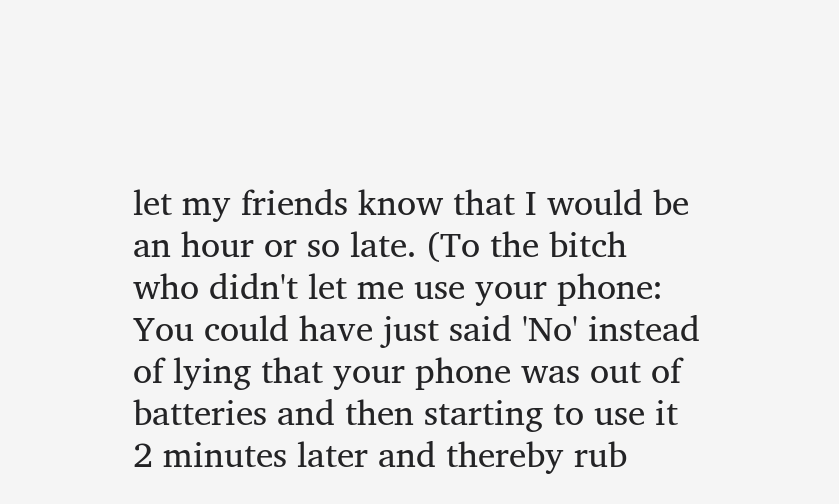let my friends know that I would be an hour or so late. (To the bitch who didn't let me use your phone: You could have just said 'No' instead of lying that your phone was out of batteries and then starting to use it 2 minutes later and thereby rub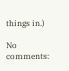things in.)

No comments: